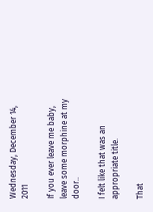Wednesday, December 14, 2011

If you ever leave me baby, leave some morphine at my door..

I felt like that was an appropriate title.

That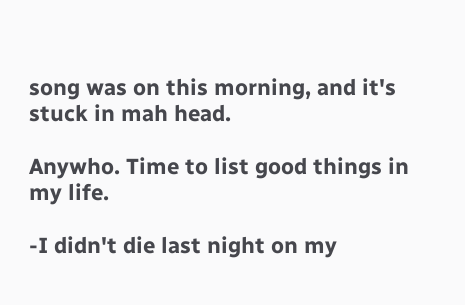song was on this morning, and it's stuck in mah head.

Anywho. Time to list good things in my life.

-I didn't die last night on my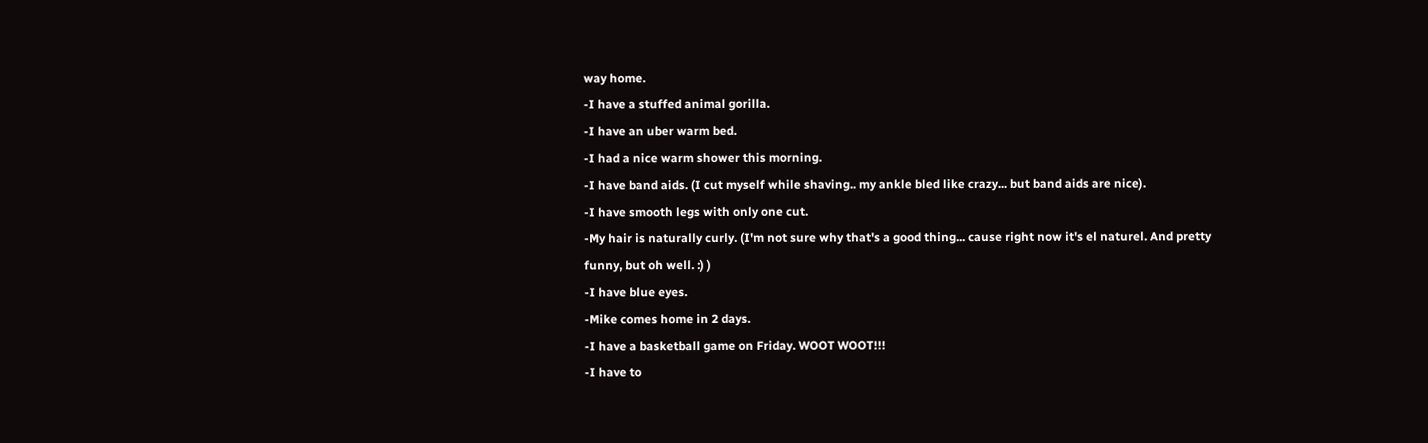way home.
-I have a stuffed animal gorilla.
-I have an uber warm bed.
-I had a nice warm shower this morning.
-I have band aids. (I cut myself while shaving.. my ankle bled like crazy... but band aids are nice).
-I have smooth legs with only one cut.
-My hair is naturally curly. (I'm not sure why that's a good thing... cause right now it's el naturel. And pretty funny, but oh well. :) )
-I have blue eyes.
-Mike comes home in 2 days.
-I have a basketball game on Friday. WOOT WOOT!!!
-I have to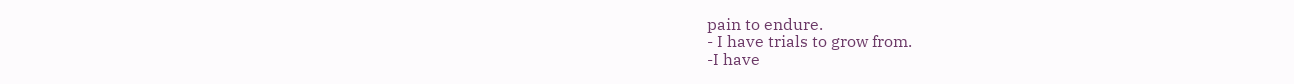pain to endure.
- I have trials to grow from.
-I have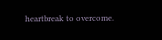heartbreak to overcome.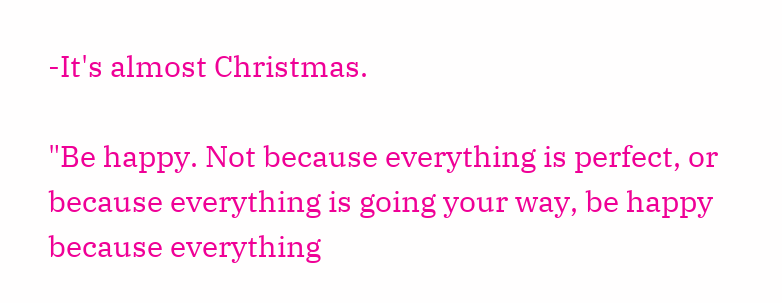-It's almost Christmas.

"Be happy. Not because everything is perfect, or because everything is going your way, be happy because everything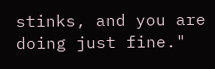stinks, and you are doing just fine."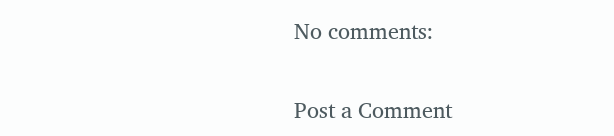No comments:

Post a Comment